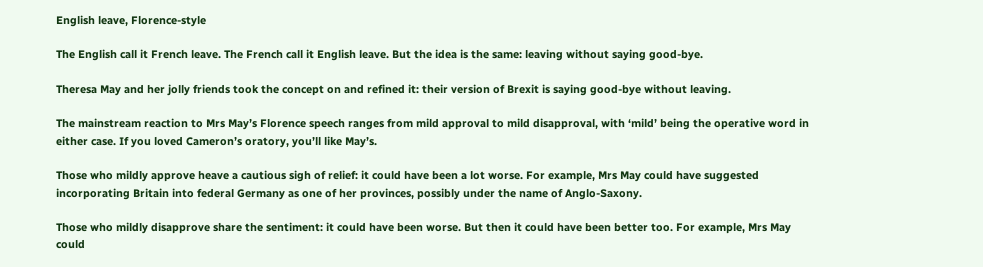English leave, Florence-style

The English call it French leave. The French call it English leave. But the idea is the same: leaving without saying good-bye.

Theresa May and her jolly friends took the concept on and refined it: their version of Brexit is saying good-bye without leaving.

The mainstream reaction to Mrs May’s Florence speech ranges from mild approval to mild disapproval, with ‘mild’ being the operative word in either case. If you loved Cameron’s oratory, you’ll like May’s.

Those who mildly approve heave a cautious sigh of relief: it could have been a lot worse. For example, Mrs May could have suggested incorporating Britain into federal Germany as one of her provinces, possibly under the name of Anglo-Saxony.

Those who mildly disapprove share the sentiment: it could have been worse. But then it could have been better too. For example, Mrs May could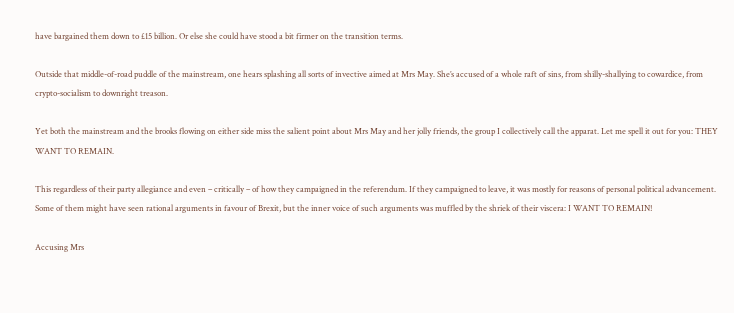have bargained them down to £15 billion. Or else she could have stood a bit firmer on the transition terms.

Outside that middle-of-road puddle of the mainstream, one hears splashing all sorts of invective aimed at Mrs May. She’s accused of a whole raft of sins, from shilly-shallying to cowardice, from crypto-socialism to downright treason.

Yet both the mainstream and the brooks flowing on either side miss the salient point about Mrs May and her jolly friends, the group I collectively call the apparat. Let me spell it out for you: THEY WANT TO REMAIN.

This regardless of their party allegiance and even – critically – of how they campaigned in the referendum. If they campaigned to leave, it was mostly for reasons of personal political advancement. Some of them might have seen rational arguments in favour of Brexit, but the inner voice of such arguments was muffled by the shriek of their viscera: I WANT TO REMAIN!

Accusing Mrs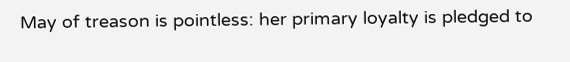May of treason is pointless: her primary loyalty is pledged to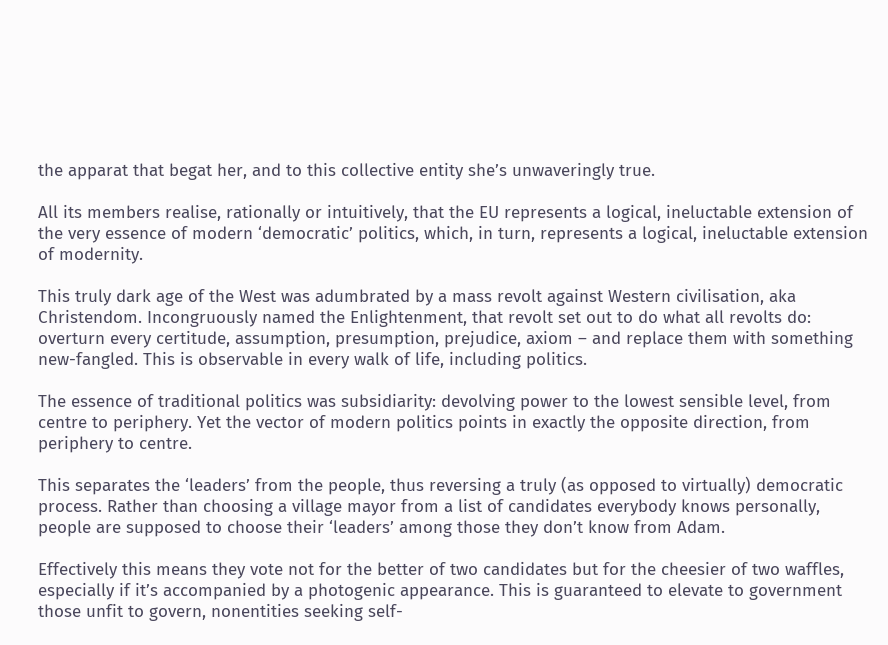the apparat that begat her, and to this collective entity she’s unwaveringly true.

All its members realise, rationally or intuitively, that the EU represents a logical, ineluctable extension of the very essence of modern ‘democratic’ politics, which, in turn, represents a logical, ineluctable extension of modernity.

This truly dark age of the West was adumbrated by a mass revolt against Western civilisation, aka Christendom. Incongruously named the Enlightenment, that revolt set out to do what all revolts do: overturn every certitude, assumption, presumption, prejudice, axiom – and replace them with something new-fangled. This is observable in every walk of life, including politics.

The essence of traditional politics was subsidiarity: devolving power to the lowest sensible level, from centre to periphery. Yet the vector of modern politics points in exactly the opposite direction, from periphery to centre.

This separates the ‘leaders’ from the people, thus reversing a truly (as opposed to virtually) democratic process. Rather than choosing a village mayor from a list of candidates everybody knows personally, people are supposed to choose their ‘leaders’ among those they don’t know from Adam.

Effectively this means they vote not for the better of two candidates but for the cheesier of two waffles, especially if it’s accompanied by a photogenic appearance. This is guaranteed to elevate to government those unfit to govern, nonentities seeking self-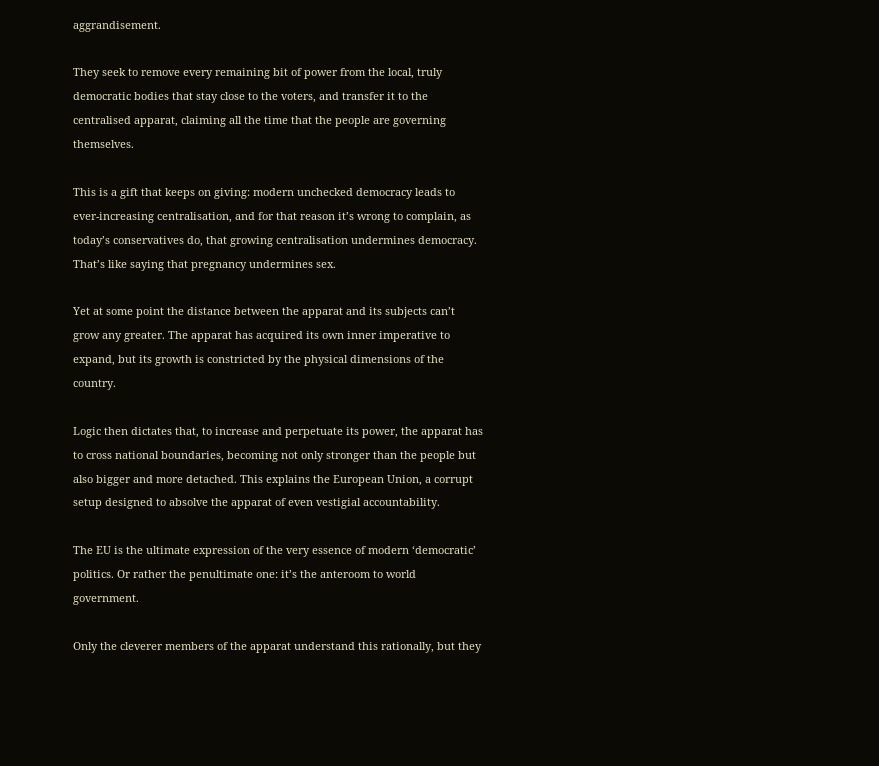aggrandisement.

They seek to remove every remaining bit of power from the local, truly democratic bodies that stay close to the voters, and transfer it to the centralised apparat, claiming all the time that the people are governing themselves.

This is a gift that keeps on giving: modern unchecked democracy leads to ever-increasing centralisation, and for that reason it’s wrong to complain, as today’s conservatives do, that growing centralisation undermines democracy. That’s like saying that pregnancy undermines sex.

Yet at some point the distance between the apparat and its subjects can’t grow any greater. The apparat has acquired its own inner imperative to expand, but its growth is constricted by the physical dimensions of the country.

Logic then dictates that, to increase and perpetuate its power, the apparat has to cross national boundaries, becoming not only stronger than the people but also bigger and more detached. This explains the European Union, a corrupt setup designed to absolve the apparat of even vestigial accountability.

The EU is the ultimate expression of the very essence of modern ‘democratic’ politics. Or rather the penultimate one: it’s the anteroom to world government.

Only the cleverer members of the apparat understand this rationally, but they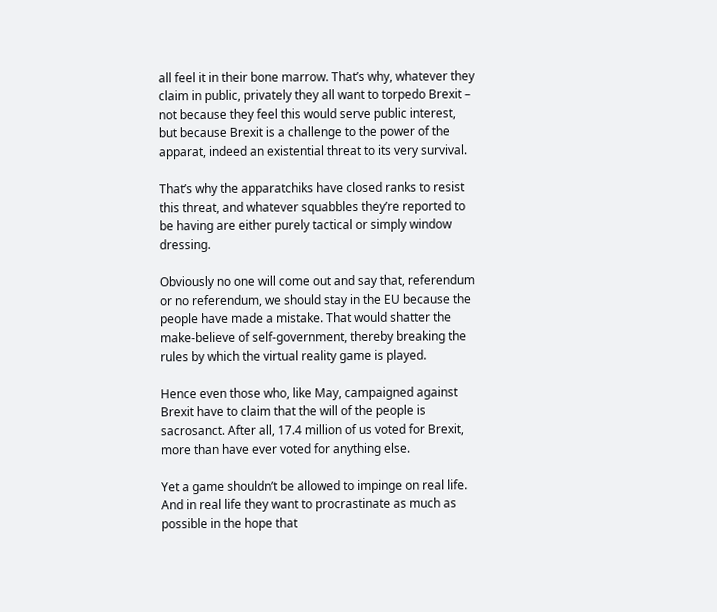all feel it in their bone marrow. That’s why, whatever they claim in public, privately they all want to torpedo Brexit – not because they feel this would serve public interest, but because Brexit is a challenge to the power of the apparat, indeed an existential threat to its very survival.

That’s why the apparatchiks have closed ranks to resist this threat, and whatever squabbles they’re reported to be having are either purely tactical or simply window dressing.

Obviously no one will come out and say that, referendum or no referendum, we should stay in the EU because the people have made a mistake. That would shatter the make-believe of self-government, thereby breaking the rules by which the virtual reality game is played.

Hence even those who, like May, campaigned against Brexit have to claim that the will of the people is sacrosanct. After all, 17.4 million of us voted for Brexit, more than have ever voted for anything else.

Yet a game shouldn’t be allowed to impinge on real life. And in real life they want to procrastinate as much as possible in the hope that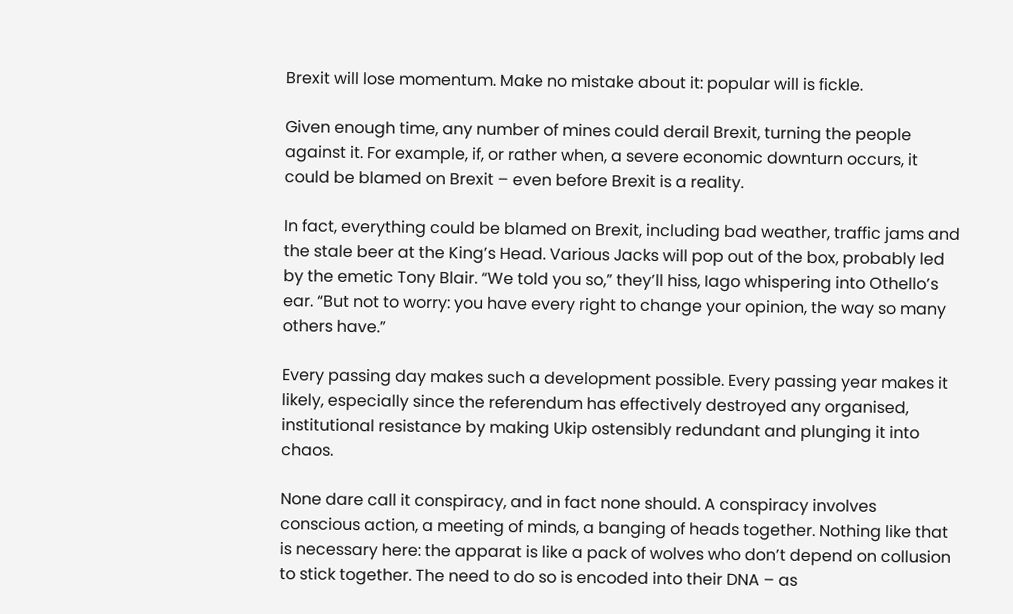Brexit will lose momentum. Make no mistake about it: popular will is fickle.

Given enough time, any number of mines could derail Brexit, turning the people against it. For example, if, or rather when, a severe economic downturn occurs, it could be blamed on Brexit – even before Brexit is a reality.

In fact, everything could be blamed on Brexit, including bad weather, traffic jams and the stale beer at the King’s Head. Various Jacks will pop out of the box, probably led by the emetic Tony Blair. “We told you so,” they’ll hiss, Iago whispering into Othello’s ear. “But not to worry: you have every right to change your opinion, the way so many others have.”

Every passing day makes such a development possible. Every passing year makes it likely, especially since the referendum has effectively destroyed any organised, institutional resistance by making Ukip ostensibly redundant and plunging it into chaos.

None dare call it conspiracy, and in fact none should. A conspiracy involves conscious action, a meeting of minds, a banging of heads together. Nothing like that is necessary here: the apparat is like a pack of wolves who don’t depend on collusion to stick together. The need to do so is encoded into their DNA – as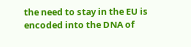the need to stay in the EU is encoded into the DNA of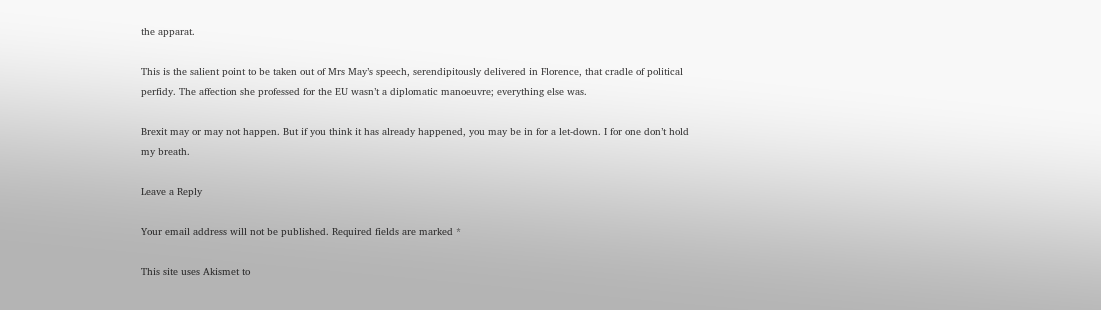the apparat.

This is the salient point to be taken out of Mrs May’s speech, serendipitously delivered in Florence, that cradle of political perfidy. The affection she professed for the EU wasn’t a diplomatic manoeuvre; everything else was.

Brexit may or may not happen. But if you think it has already happened, you may be in for a let-down. I for one don’t hold my breath.

Leave a Reply

Your email address will not be published. Required fields are marked *

This site uses Akismet to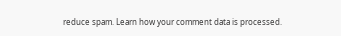reduce spam. Learn how your comment data is processed.